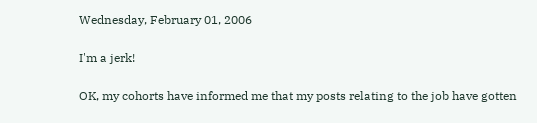Wednesday, February 01, 2006

I'm a jerk!

OK, my cohorts have informed me that my posts relating to the job have gotten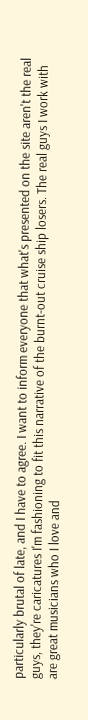particularly brutal of late, and I have to agree. I want to inform everyone that what's presented on the site aren't the real guys, they're caricatures I'm fashioning to fit this narrative of the burnt-out cruise ship losers. The real guys I work with are great musicians who I love and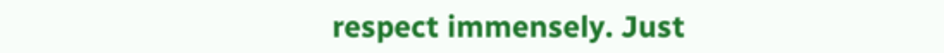respect immensely. Just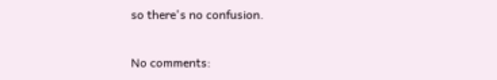so there's no confusion.

No comments: